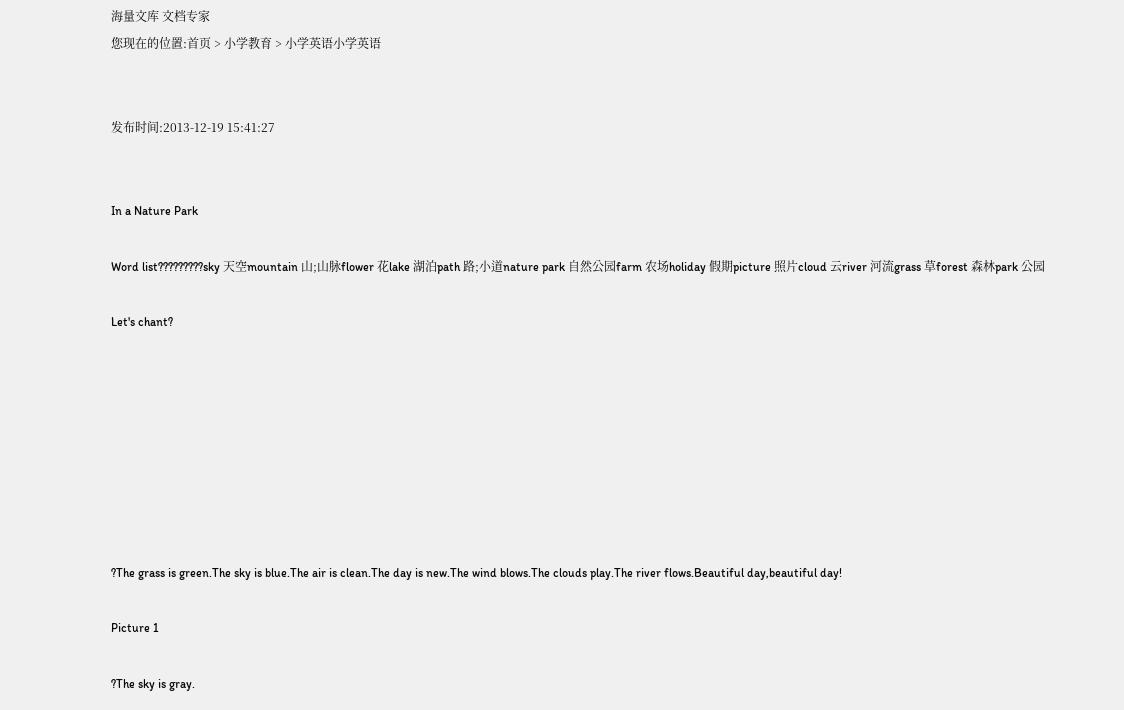海量文库 文档专家
您现在的位置:首页 > 小学教育 > 小学英语小学英语


发布时间:2013-12-19 15:41:27


In a Nature Park

Word list?????????sky 天空mountain 山;山脉flower 花lake 湖泊path 路;小道nature park 自然公园farm 农场holiday 假期picture 照片cloud 云river 河流grass 草forest 森林park 公园

Let's chant?








?The grass is green.The sky is blue.The air is clean.The day is new.The wind blows.The clouds play.The river flows.Beautiful day,beautiful day!

Picture 1

?The sky is gray.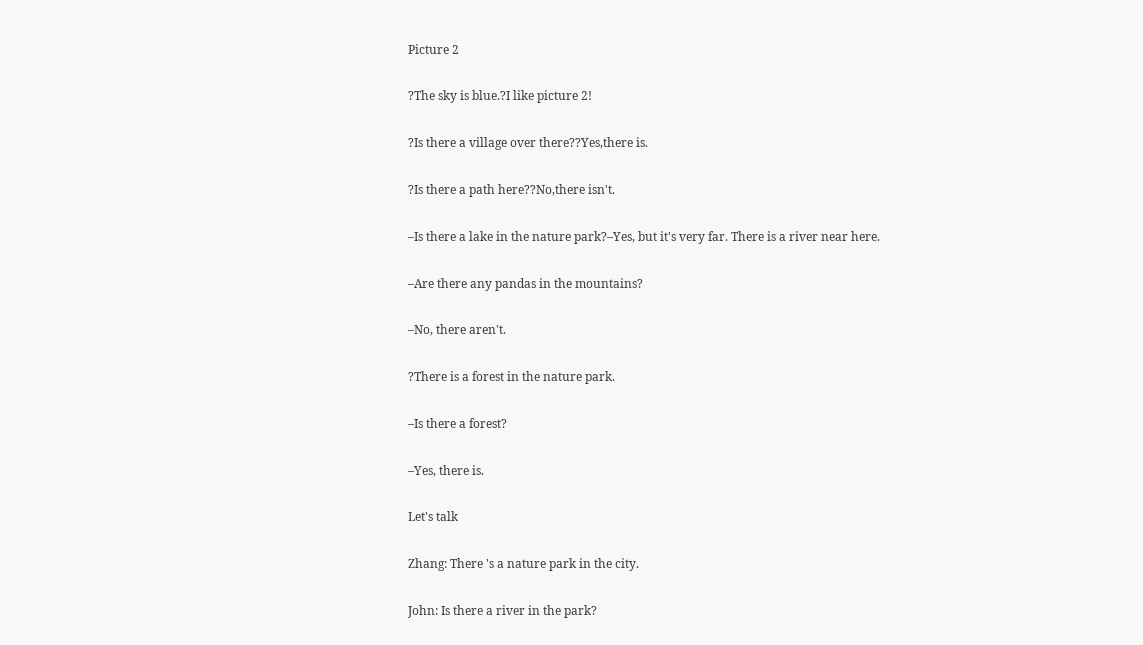Picture 2

?The sky is blue.?I like picture 2!

?Is there a village over there??Yes,there is.

?Is there a path here??No,there isn't.

–Is there a lake in the nature park?–Yes, but it's very far. There is a river near here.

–Are there any pandas in the mountains?

–No, there aren't.

?There is a forest in the nature park.

–Is there a forest?

–Yes, there is.

Let's talk

Zhang: There 's a nature park in the city.

John: Is there a river in the park?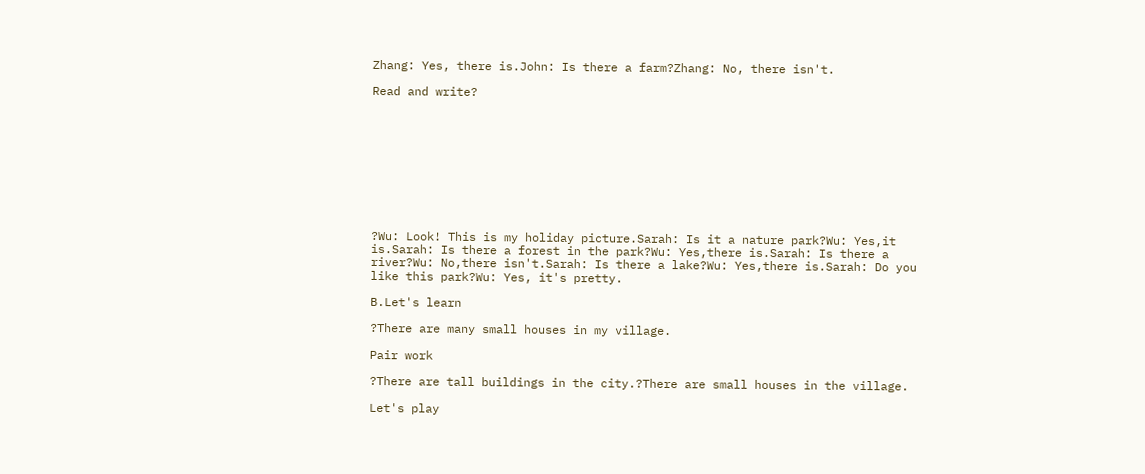Zhang: Yes, there is.John: Is there a farm?Zhang: No, there isn't.

Read and write?










?Wu: Look! This is my holiday picture.Sarah: Is it a nature park?Wu: Yes,it is.Sarah: Is there a forest in the park?Wu: Yes,there is.Sarah: Is there a river?Wu: No,there isn't.Sarah: Is there a lake?Wu: Yes,there is.Sarah: Do you like this park?Wu: Yes, it's pretty.

B.Let's learn

?There are many small houses in my village.

Pair work

?There are tall buildings in the city.?There are small houses in the village.

Let's play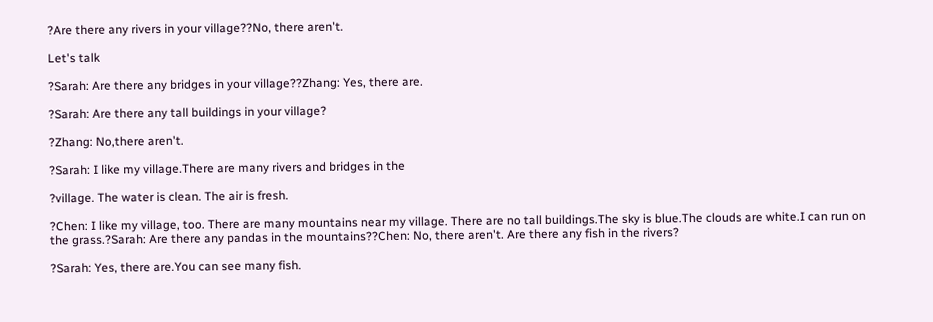?Are there any rivers in your village??No, there aren't.

Let's talk

?Sarah: Are there any bridges in your village??Zhang: Yes, there are.

?Sarah: Are there any tall buildings in your village?

?Zhang: No,there aren't.

?Sarah: I like my village.There are many rivers and bridges in the

?village. The water is clean. The air is fresh.

?Chen: I like my village, too. There are many mountains near my village. There are no tall buildings.The sky is blue.The clouds are white.I can run on the grass.?Sarah: Are there any pandas in the mountains??Chen: No, there aren't. Are there any fish in the rivers?

?Sarah: Yes, there are.You can see many fish.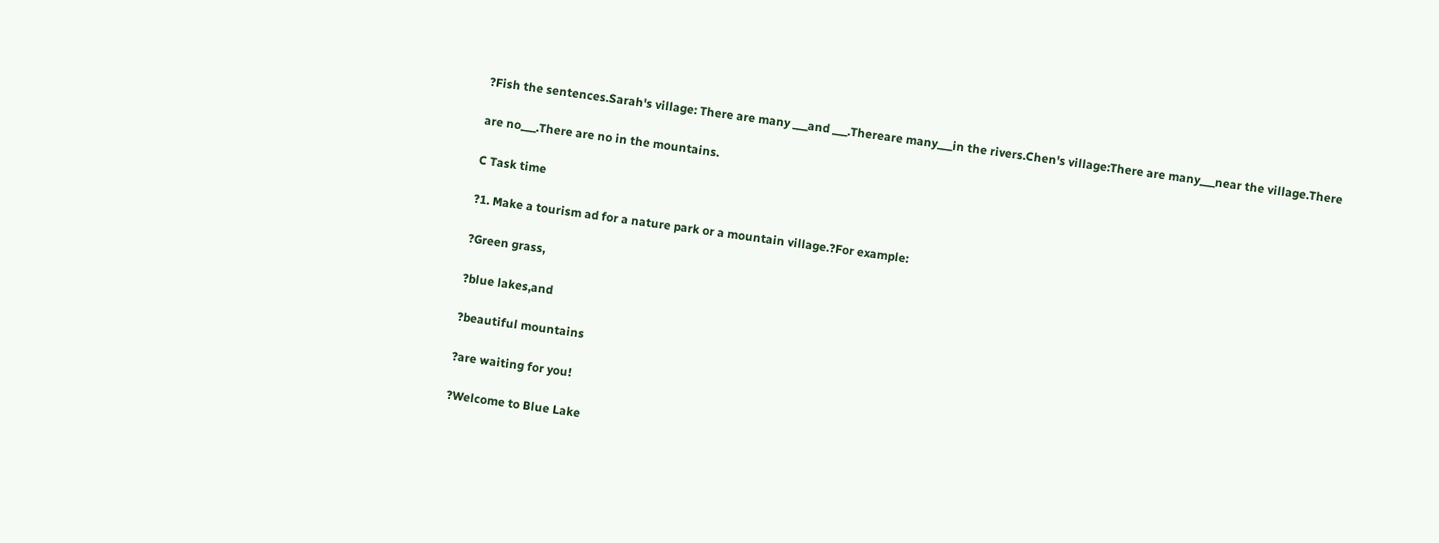?Fish the sentences.Sarah's village: There are many ___and ___.Thereare many___in the rivers.Chen's village:There are many___near the village.There

are no___.There are no in the mountains.

C Task time

?1. Make a tourism ad for a nature park or a mountain village.?For example:

?Green grass,

?blue lakes,and

?beautiful mountains

?are waiting for you!

?Welcome to Blue Lake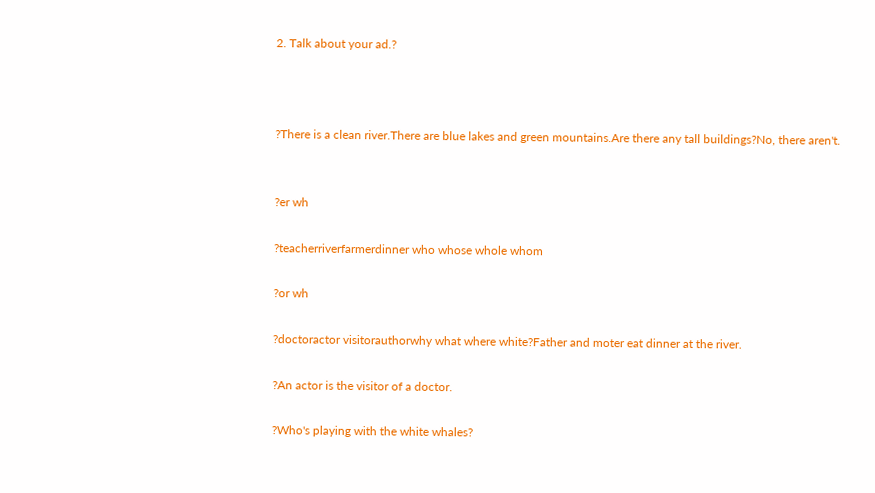2. Talk about your ad.?



?There is a clean river.There are blue lakes and green mountains.Are there any tall buildings?No, there aren't.


?er wh

?teacherriverfarmerdinner who whose whole whom

?or wh

?doctoractor visitorauthorwhy what where white?Father and moter eat dinner at the river.

?An actor is the visitor of a doctor.

?Who's playing with the white whales?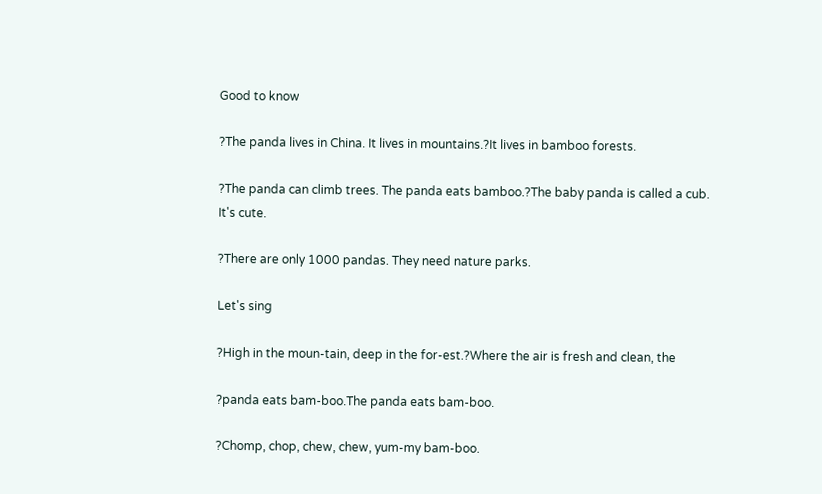Good to know

?The panda lives in China. It lives in mountains.?It lives in bamboo forests.

?The panda can climb trees. The panda eats bamboo.?The baby panda is called a cub. It's cute.

?There are only 1000 pandas. They need nature parks.

Let's sing

?High in the moun-tain, deep in the for-est.?Where the air is fresh and clean, the

?panda eats bam-boo.The panda eats bam-boo.

?Chomp, chop, chew, chew, yum-my bam-boo.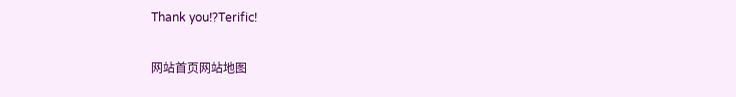Thank you!?Terific!

网站首页网站地图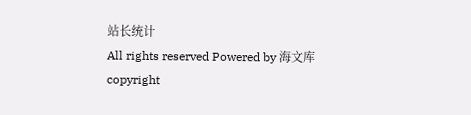站长统计
All rights reserved Powered by 海文库
copyright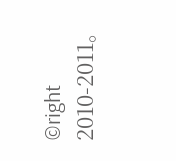©right 2010-2011。